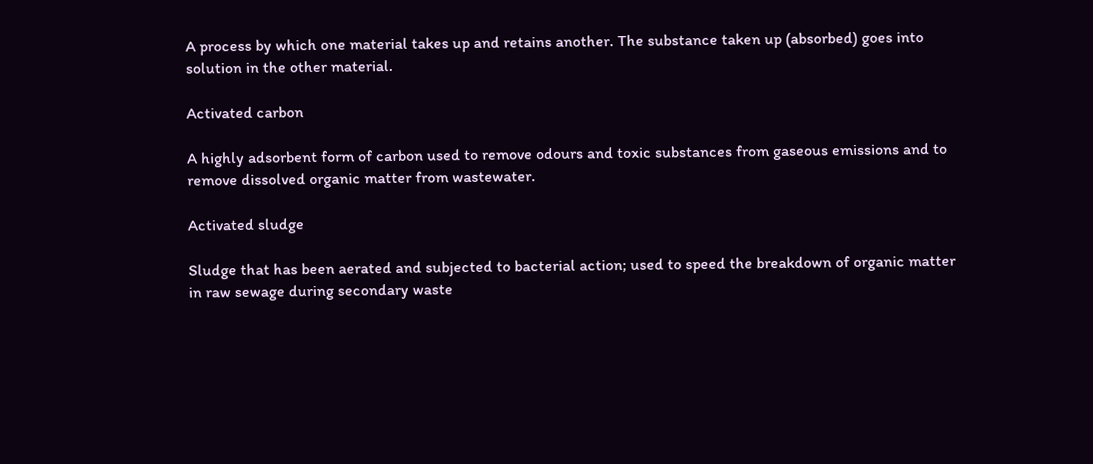A process by which one material takes up and retains another. The substance taken up (absorbed) goes into solution in the other material.

Activated carbon

A highly adsorbent form of carbon used to remove odours and toxic substances from gaseous emissions and to remove dissolved organic matter from wastewater.

Activated sludge

Sludge that has been aerated and subjected to bacterial action; used to speed the breakdown of organic matter in raw sewage during secondary waste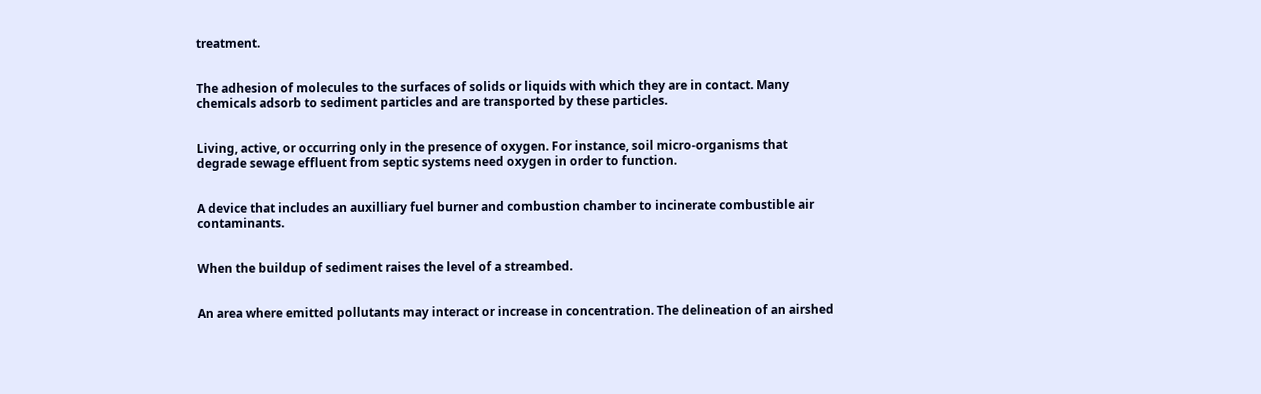treatment.


The adhesion of molecules to the surfaces of solids or liquids with which they are in contact. Many chemicals adsorb to sediment particles and are transported by these particles.


Living, active, or occurring only in the presence of oxygen. For instance, soil micro-organisms that degrade sewage effluent from septic systems need oxygen in order to function.


A device that includes an auxilliary fuel burner and combustion chamber to incinerate combustible air contaminants.


When the buildup of sediment raises the level of a streambed.


An area where emitted pollutants may interact or increase in concentration. The delineation of an airshed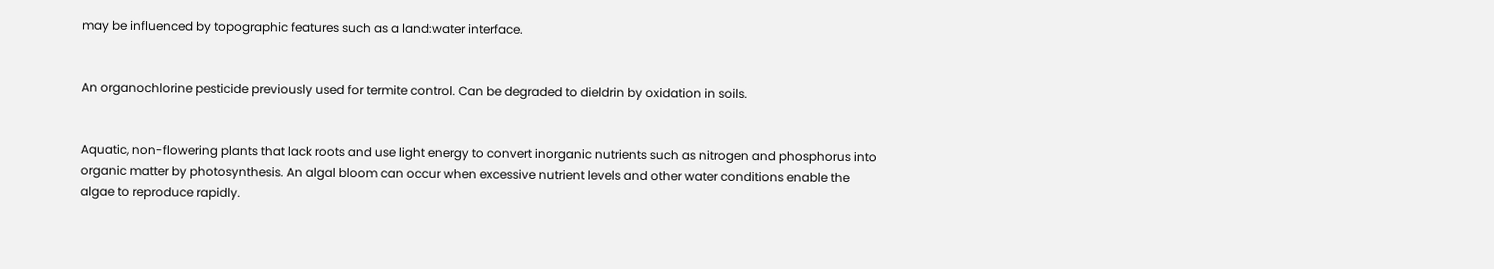may be influenced by topographic features such as a land:water interface.


An organochlorine pesticide previously used for termite control. Can be degraded to dieldrin by oxidation in soils.


Aquatic, non-flowering plants that lack roots and use light energy to convert inorganic nutrients such as nitrogen and phosphorus into organic matter by photosynthesis. An algal bloom can occur when excessive nutrient levels and other water conditions enable the algae to reproduce rapidly.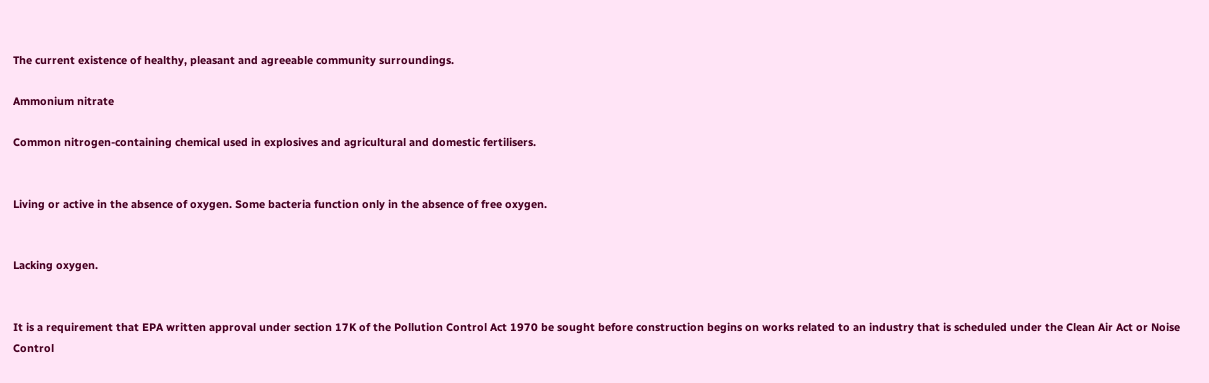The current existence of healthy, pleasant and agreeable community surroundings.

Ammonium nitrate

Common nitrogen-containing chemical used in explosives and agricultural and domestic fertilisers.


Living or active in the absence of oxygen. Some bacteria function only in the absence of free oxygen.


Lacking oxygen.


It is a requirement that EPA written approval under section 17K of the Pollution Control Act 1970 be sought before construction begins on works related to an industry that is scheduled under the Clean Air Act or Noise Control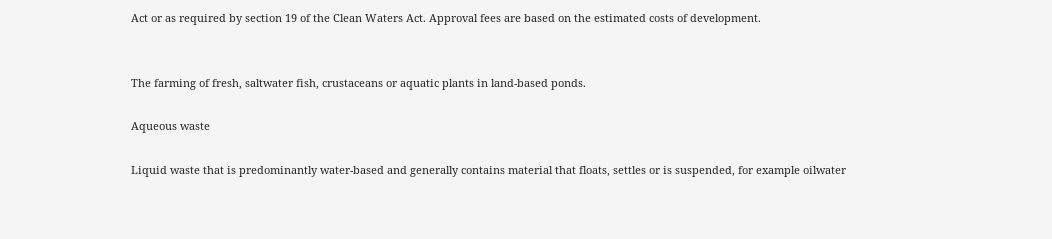Act or as required by section 19 of the Clean Waters Act. Approval fees are based on the estimated costs of development.


The farming of fresh, saltwater fish, crustaceans or aquatic plants in land-based ponds.

Aqueous waste

Liquid waste that is predominantly water-based and generally contains material that floats, settles or is suspended, for example oilwater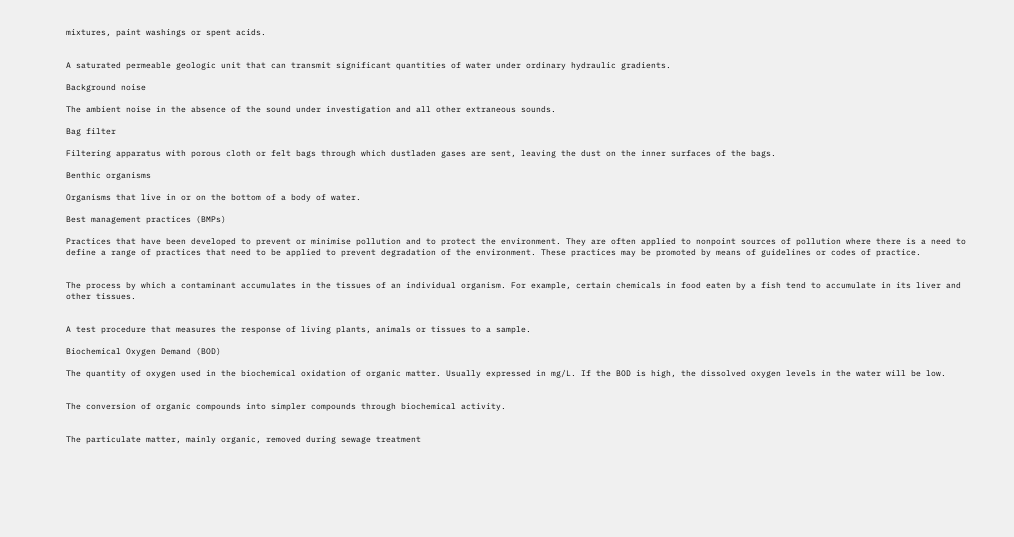mixtures, paint washings or spent acids.


A saturated permeable geologic unit that can transmit significant quantities of water under ordinary hydraulic gradients.

Background noise

The ambient noise in the absence of the sound under investigation and all other extraneous sounds.

Bag filter

Filtering apparatus with porous cloth or felt bags through which dustladen gases are sent, leaving the dust on the inner surfaces of the bags.

Benthic organisms

Organisms that live in or on the bottom of a body of water.

Best management practices (BMPs)

Practices that have been developed to prevent or minimise pollution and to protect the environment. They are often applied to nonpoint sources of pollution where there is a need to define a range of practices that need to be applied to prevent degradation of the environment. These practices may be promoted by means of guidelines or codes of practice.


The process by which a contaminant accumulates in the tissues of an individual organism. For example, certain chemicals in food eaten by a fish tend to accumulate in its liver and other tissues.


A test procedure that measures the response of living plants, animals or tissues to a sample.

Biochemical Oxygen Demand (BOD)

The quantity of oxygen used in the biochemical oxidation of organic matter. Usually expressed in mg/L. If the BOD is high, the dissolved oxygen levels in the water will be low.


The conversion of organic compounds into simpler compounds through biochemical activity.


The particulate matter, mainly organic, removed during sewage treatment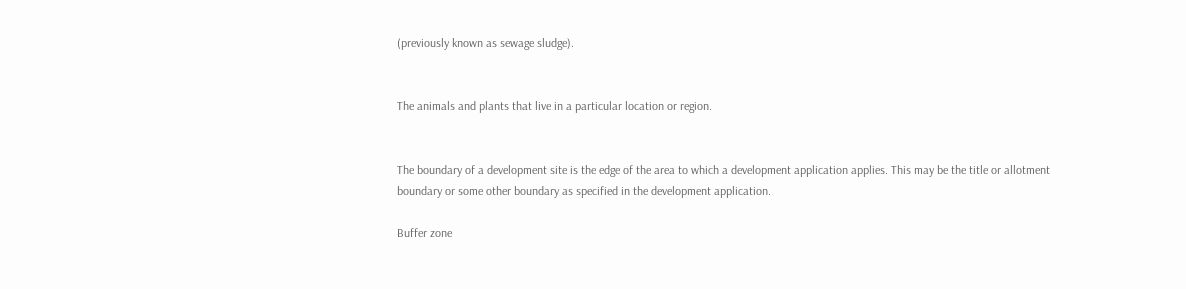(previously known as sewage sludge).


The animals and plants that live in a particular location or region.


The boundary of a development site is the edge of the area to which a development application applies. This may be the title or allotment boundary or some other boundary as specified in the development application.

Buffer zone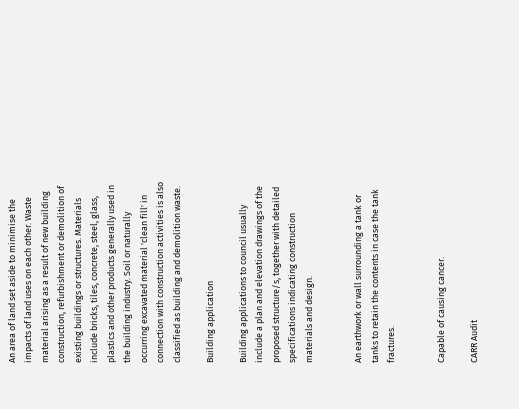An area of land set aside to minimise the impacts of land uses on each other. Waste material arising as a result of new building construction, refurbishment or demolition of existing buildings or structures. Materials include bricks, tiles, concrete, steel, glass, plastics and other products generally used in the building industry. Soil or naturally occurring excavated material 'clean fill' in connection with construction activities is also classified as building and demolition waste.

Building application

Building applications to council usually include a plan and elevation drawings of the proposed structure/s, together with detailed specifications indicating construction materials and design.


An earthwork or wall surrounding a tank or tanks to retain the contents in case the tank fractures.


Capable of causing cancer.

CARR Audit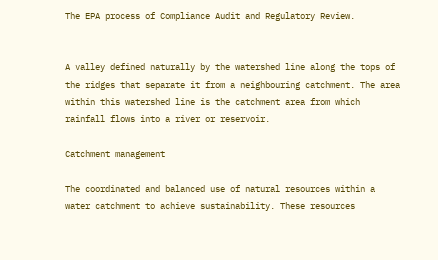The EPA process of Compliance Audit and Regulatory Review.


A valley defined naturally by the watershed line along the tops of the ridges that separate it from a neighbouring catchment. The area within this watershed line is the catchment area from which rainfall flows into a river or reservoir.

Catchment management

The coordinated and balanced use of natural resources within a water catchment to achieve sustainability. These resources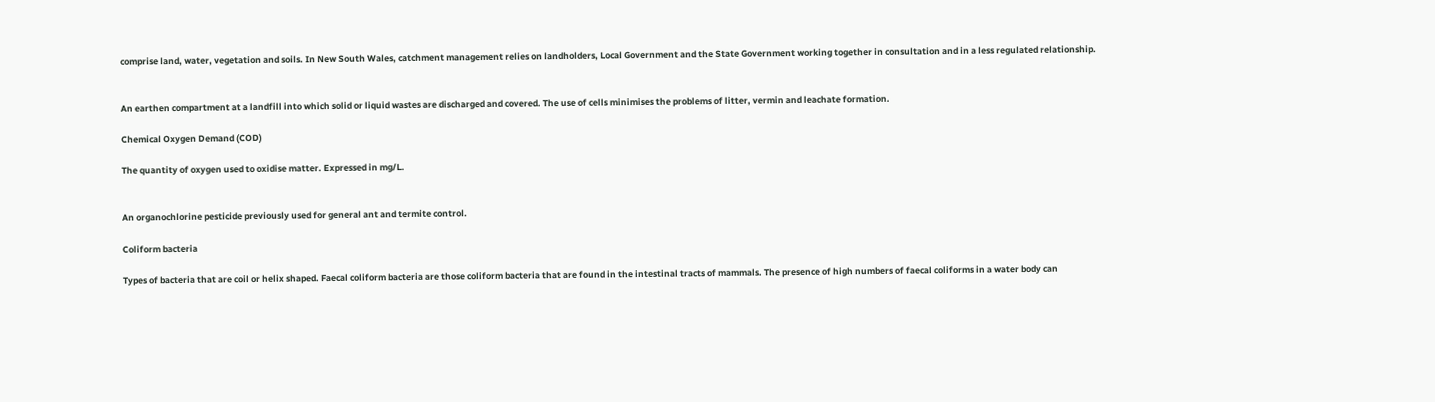comprise land, water, vegetation and soils. In New South Wales, catchment management relies on landholders, Local Government and the State Government working together in consultation and in a less regulated relationship.


An earthen compartment at a landfill into which solid or liquid wastes are discharged and covered. The use of cells minimises the problems of litter, vermin and leachate formation.

Chemical Oxygen Demand (COD)

The quantity of oxygen used to oxidise matter. Expressed in mg/L.


An organochlorine pesticide previously used for general ant and termite control.

Coliform bacteria

Types of bacteria that are coil or helix shaped. Faecal coliform bacteria are those coliform bacteria that are found in the intestinal tracts of mammals. The presence of high numbers of faecal coliforms in a water body can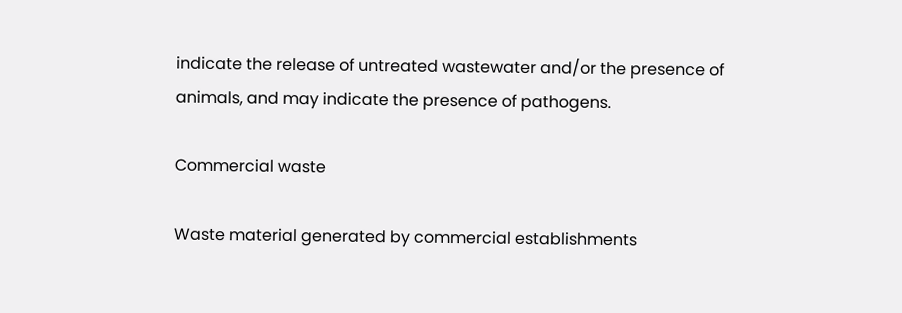indicate the release of untreated wastewater and/or the presence of animals, and may indicate the presence of pathogens.

Commercial waste

Waste material generated by commercial establishments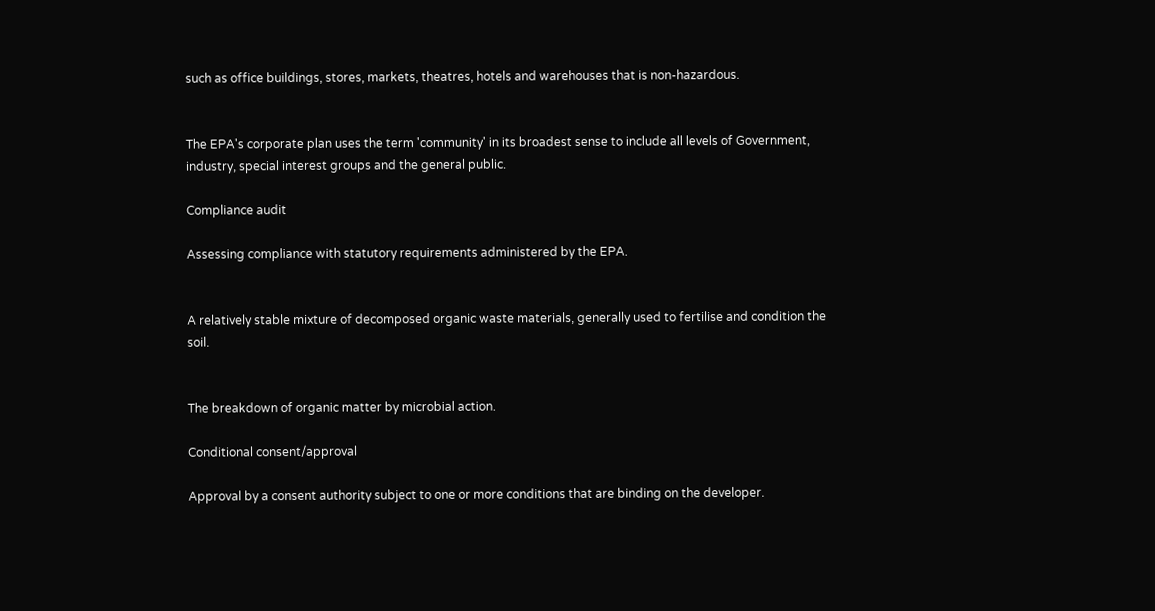such as office buildings, stores, markets, theatres, hotels and warehouses that is non-hazardous.


The EPA's corporate plan uses the term 'community' in its broadest sense to include all levels of Government, industry, special interest groups and the general public.

Compliance audit

Assessing compliance with statutory requirements administered by the EPA.


A relatively stable mixture of decomposed organic waste materials, generally used to fertilise and condition the soil.


The breakdown of organic matter by microbial action.

Conditional consent/approval

Approval by a consent authority subject to one or more conditions that are binding on the developer.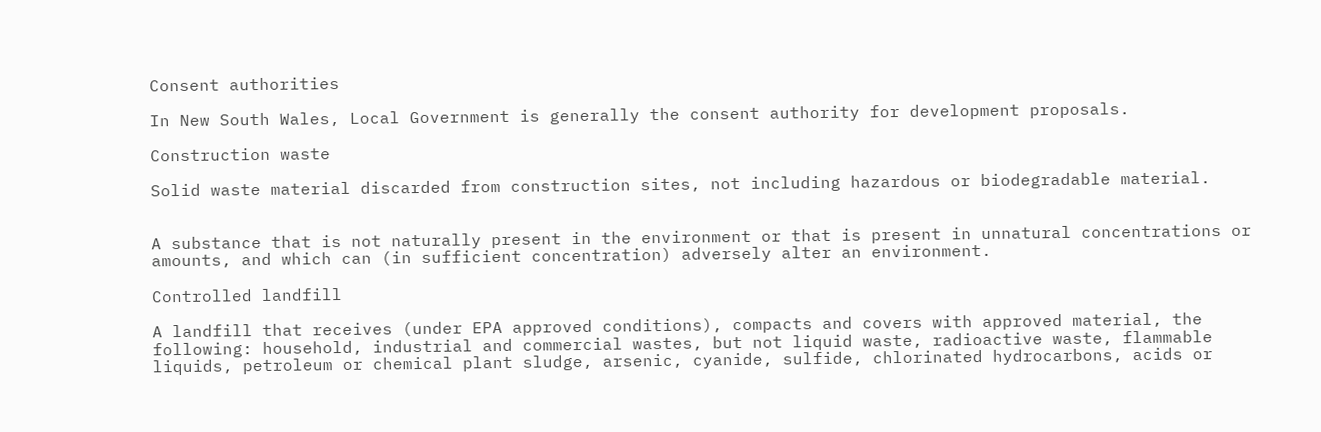Consent authorities

In New South Wales, Local Government is generally the consent authority for development proposals.

Construction waste

Solid waste material discarded from construction sites, not including hazardous or biodegradable material.


A substance that is not naturally present in the environment or that is present in unnatural concentrations or amounts, and which can (in sufficient concentration) adversely alter an environment.

Controlled landfill

A landfill that receives (under EPA approved conditions), compacts and covers with approved material, the following: household, industrial and commercial wastes, but not liquid waste, radioactive waste, flammable liquids, petroleum or chemical plant sludge, arsenic, cyanide, sulfide, chlorinated hydrocarbons, acids or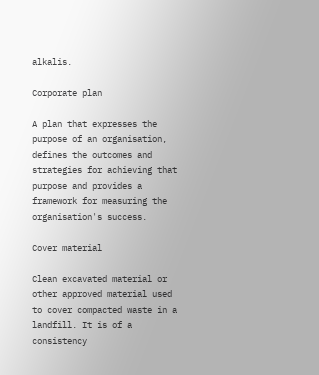alkalis.

Corporate plan

A plan that expresses the purpose of an organisation, defines the outcomes and strategies for achieving that purpose and provides a framework for measuring the organisation's success.

Cover material

Clean excavated material or other approved material used to cover compacted waste in a landfill. It is of a consistency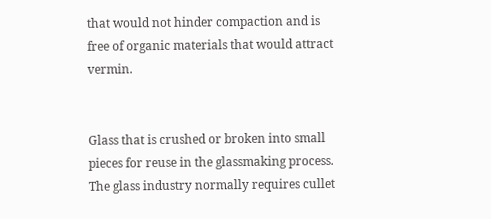that would not hinder compaction and is free of organic materials that would attract vermin.


Glass that is crushed or broken into small pieces for reuse in the glassmaking process. The glass industry normally requires cullet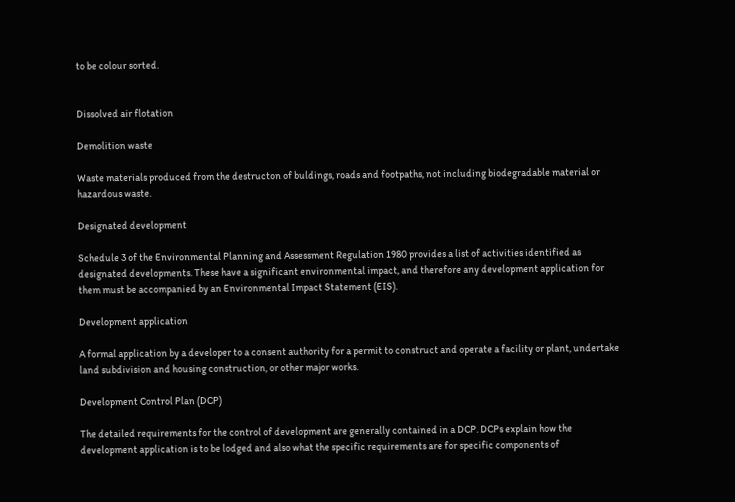to be colour sorted.


Dissolved air flotation

Demolition waste

Waste materials produced from the destructon of buldings, roads and footpaths, not including biodegradable material or hazardous waste.

Designated development

Schedule 3 of the Environmental Planning and Assessment Regulation 1980 provides a list of activities identified as designated developments. These have a significant environmental impact, and therefore any development application for them must be accompanied by an Environmental Impact Statement (EIS).

Development application

A formal application by a developer to a consent authority for a permit to construct and operate a facility or plant, undertake land subdivision and housing construction, or other major works.

Development Control Plan (DCP)

The detailed requirements for the control of development are generally contained in a DCP. DCPs explain how the development application is to be lodged and also what the specific requirements are for specific components of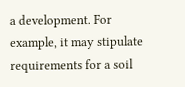a development. For example, it may stipulate requirements for a soil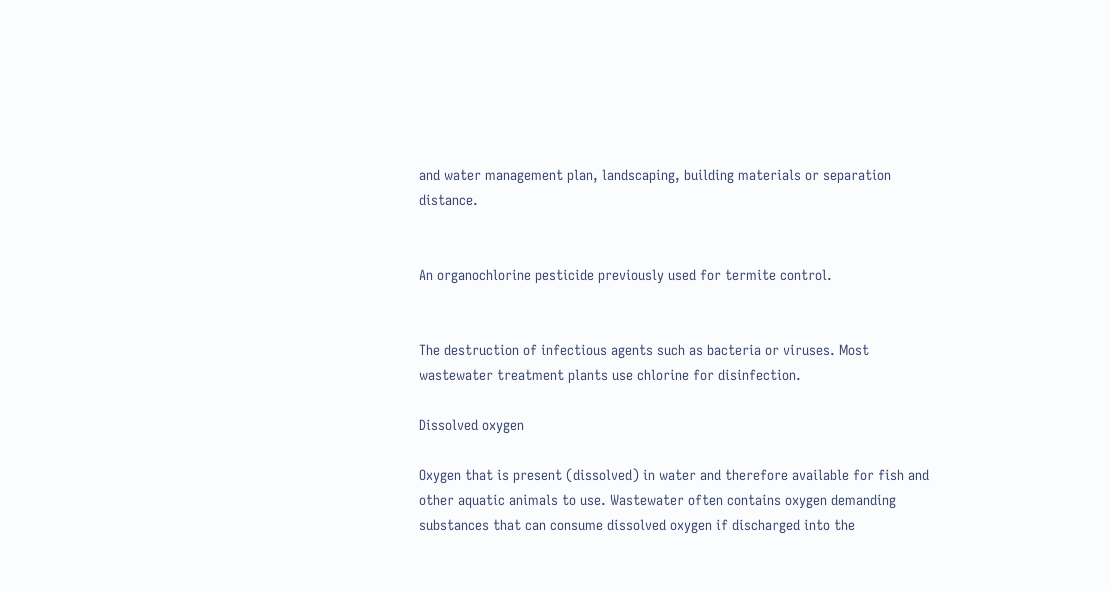and water management plan, landscaping, building materials or separation distance.


An organochlorine pesticide previously used for termite control.


The destruction of infectious agents such as bacteria or viruses. Most wastewater treatment plants use chlorine for disinfection.

Dissolved oxygen

Oxygen that is present (dissolved) in water and therefore available for fish and other aquatic animals to use. Wastewater often contains oxygen demanding substances that can consume dissolved oxygen if discharged into the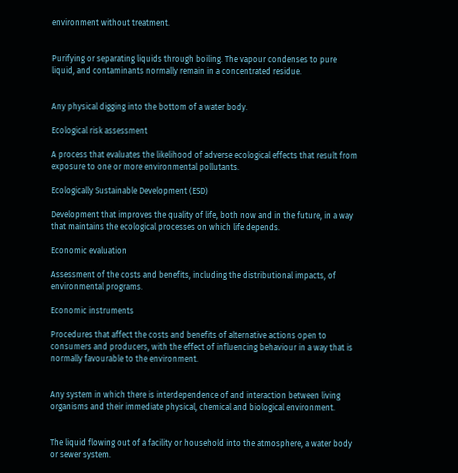environment without treatment.


Purifying or separating liquids through boiling. The vapour condenses to pure liquid, and contaminants normally remain in a concentrated residue.


Any physical digging into the bottom of a water body.

Ecological risk assessment

A process that evaluates the likelihood of adverse ecological effects that result from exposure to one or more environmental pollutants.

Ecologically Sustainable Development (ESD)

Development that improves the quality of life, both now and in the future, in a way that maintains the ecological processes on which life depends.

Economic evaluation

Assessment of the costs and benefits, including the distributional impacts, of environmental programs.

Economic instruments

Procedures that affect the costs and benefits of alternative actions open to consumers and producers, with the effect of influencing behaviour in a way that is normally favourable to the environment.


Any system in which there is interdependence of and interaction between living organisms and their immediate physical, chemical and biological environment.


The liquid flowing out of a facility or household into the atmosphere, a water body or sewer system.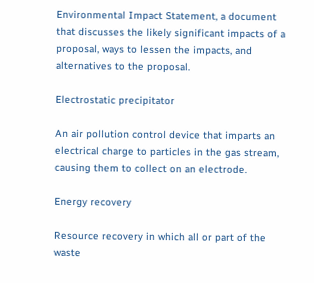Environmental Impact Statement, a document that discusses the likely significant impacts of a proposal, ways to lessen the impacts, and alternatives to the proposal.

Electrostatic precipitator

An air pollution control device that imparts an electrical charge to particles in the gas stream, causing them to collect on an electrode.

Energy recovery

Resource recovery in which all or part of the waste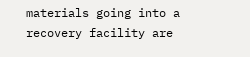materials going into a recovery facility are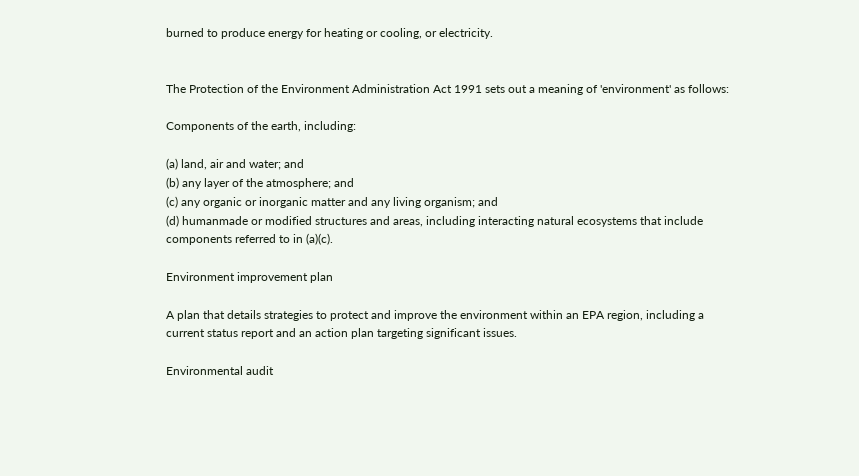burned to produce energy for heating or cooling, or electricity.


The Protection of the Environment Administration Act 1991 sets out a meaning of 'environment' as follows:

Components of the earth, including:

(a) land, air and water; and
(b) any layer of the atmosphere; and
(c) any organic or inorganic matter and any living organism; and
(d) humanmade or modified structures and areas, including interacting natural ecosystems that include components referred to in (a)(c).

Environment improvement plan

A plan that details strategies to protect and improve the environment within an EPA region, including a current status report and an action plan targeting significant issues.

Environmental audit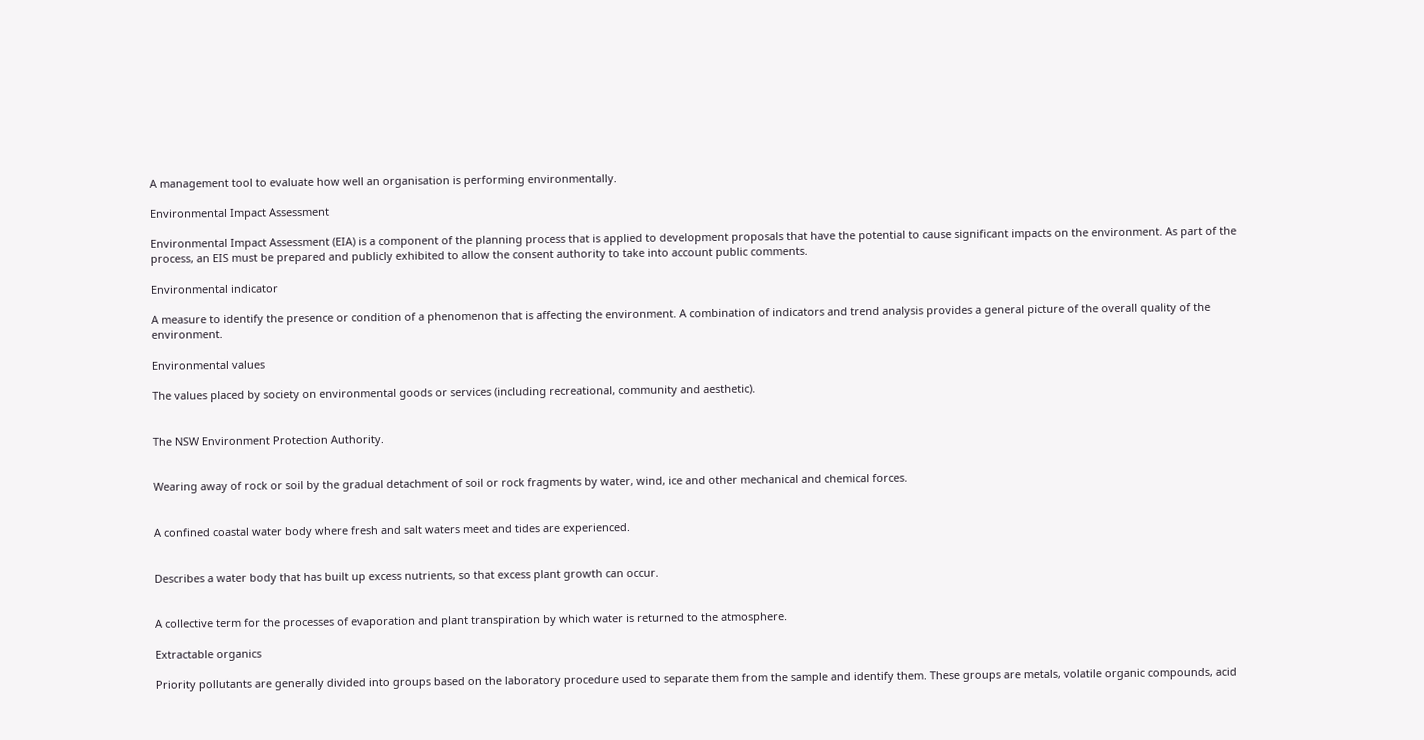A management tool to evaluate how well an organisation is performing environmentally.

Environmental Impact Assessment

Environmental Impact Assessment (EIA) is a component of the planning process that is applied to development proposals that have the potential to cause significant impacts on the environment. As part of the process, an EIS must be prepared and publicly exhibited to allow the consent authority to take into account public comments.

Environmental indicator

A measure to identify the presence or condition of a phenomenon that is affecting the environment. A combination of indicators and trend analysis provides a general picture of the overall quality of the environment.

Environmental values

The values placed by society on environmental goods or services (including recreational, community and aesthetic).


The NSW Environment Protection Authority.


Wearing away of rock or soil by the gradual detachment of soil or rock fragments by water, wind, ice and other mechanical and chemical forces.


A confined coastal water body where fresh and salt waters meet and tides are experienced.


Describes a water body that has built up excess nutrients, so that excess plant growth can occur.


A collective term for the processes of evaporation and plant transpiration by which water is returned to the atmosphere.

Extractable organics

Priority pollutants are generally divided into groups based on the laboratory procedure used to separate them from the sample and identify them. These groups are metals, volatile organic compounds, acid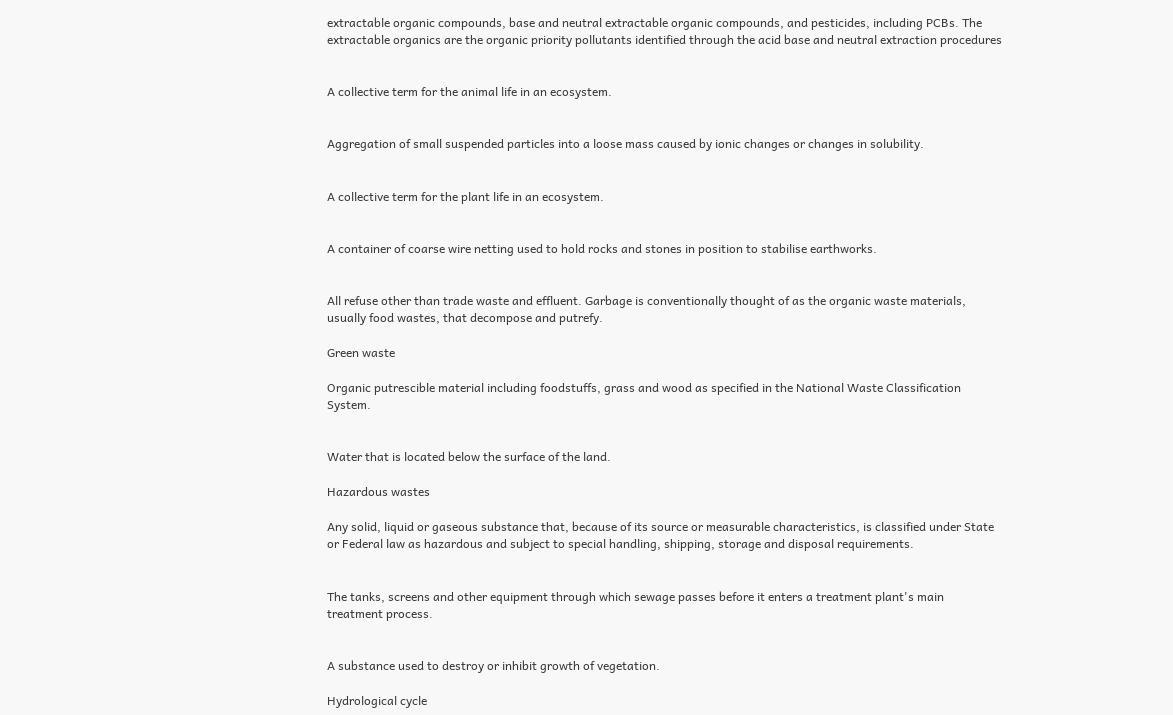extractable organic compounds, base and neutral extractable organic compounds, and pesticides, including PCBs. The extractable organics are the organic priority pollutants identified through the acid base and neutral extraction procedures


A collective term for the animal life in an ecosystem.


Aggregation of small suspended particles into a loose mass caused by ionic changes or changes in solubility.


A collective term for the plant life in an ecosystem.


A container of coarse wire netting used to hold rocks and stones in position to stabilise earthworks.


All refuse other than trade waste and effluent. Garbage is conventionally thought of as the organic waste materials, usually food wastes, that decompose and putrefy.

Green waste

Organic putrescible material including foodstuffs, grass and wood as specified in the National Waste Classification System.


Water that is located below the surface of the land.

Hazardous wastes

Any solid, liquid or gaseous substance that, because of its source or measurable characteristics, is classified under State or Federal law as hazardous and subject to special handling, shipping, storage and disposal requirements.


The tanks, screens and other equipment through which sewage passes before it enters a treatment plant's main treatment process.


A substance used to destroy or inhibit growth of vegetation.

Hydrological cycle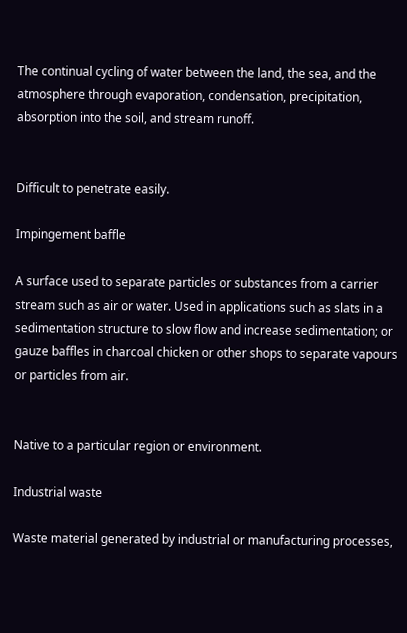The continual cycling of water between the land, the sea, and the atmosphere through evaporation, condensation, precipitation, absorption into the soil, and stream runoff.


Difficult to penetrate easily.

Impingement baffle

A surface used to separate particles or substances from a carrier stream such as air or water. Used in applications such as slats in a sedimentation structure to slow flow and increase sedimentation; or gauze baffles in charcoal chicken or other shops to separate vapours or particles from air.


Native to a particular region or environment.

Industrial waste

Waste material generated by industrial or manufacturing processes,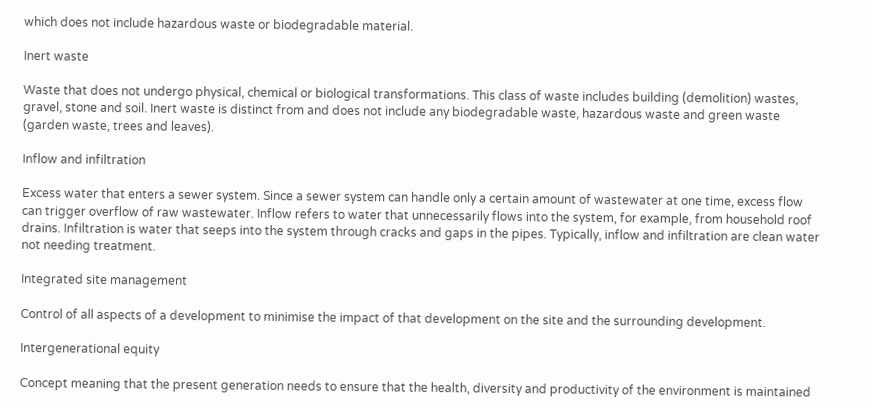which does not include hazardous waste or biodegradable material.

Inert waste

Waste that does not undergo physical, chemical or biological transformations. This class of waste includes building (demolition) wastes, gravel, stone and soil. Inert waste is distinct from and does not include any biodegradable waste, hazardous waste and green waste (garden waste, trees and leaves).

Inflow and infiltration

Excess water that enters a sewer system. Since a sewer system can handle only a certain amount of wastewater at one time, excess flow can trigger overflow of raw wastewater. Inflow refers to water that unnecessarily flows into the system, for example, from household roof drains. Infiltration is water that seeps into the system through cracks and gaps in the pipes. Typically, inflow and infiltration are clean water not needing treatment.

Integrated site management

Control of all aspects of a development to minimise the impact of that development on the site and the surrounding development.

Intergenerational equity

Concept meaning that the present generation needs to ensure that the health, diversity and productivity of the environment is maintained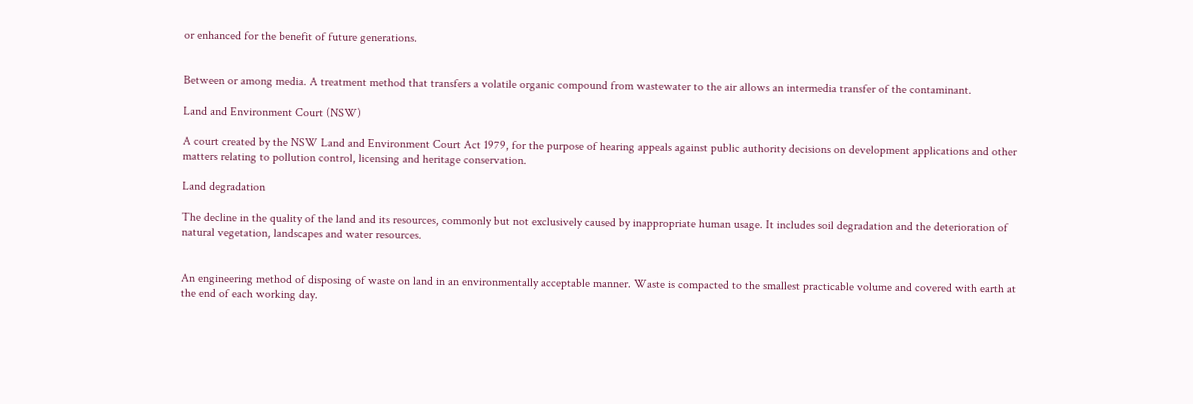or enhanced for the benefit of future generations.


Between or among media. A treatment method that transfers a volatile organic compound from wastewater to the air allows an intermedia transfer of the contaminant.

Land and Environment Court (NSW)

A court created by the NSW Land and Environment Court Act 1979, for the purpose of hearing appeals against public authority decisions on development applications and other matters relating to pollution control, licensing and heritage conservation.

Land degradation

The decline in the quality of the land and its resources, commonly but not exclusively caused by inappropriate human usage. It includes soil degradation and the deterioration of natural vegetation, landscapes and water resources.


An engineering method of disposing of waste on land in an environmentally acceptable manner. Waste is compacted to the smallest practicable volume and covered with earth at the end of each working day.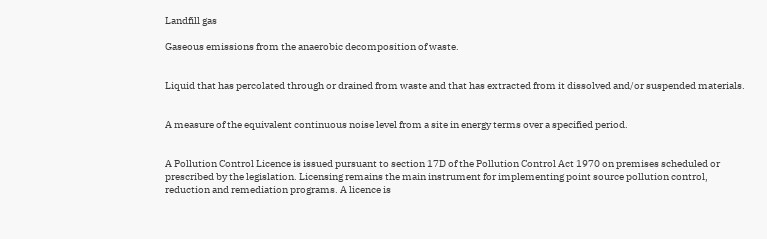Landfill gas

Gaseous emissions from the anaerobic decomposition of waste.


Liquid that has percolated through or drained from waste and that has extracted from it dissolved and/or suspended materials.


A measure of the equivalent continuous noise level from a site in energy terms over a specified period.


A Pollution Control Licence is issued pursuant to section 17D of the Pollution Control Act 1970 on premises scheduled or prescribed by the legislation. Licensing remains the main instrument for implementing point source pollution control, reduction and remediation programs. A licence is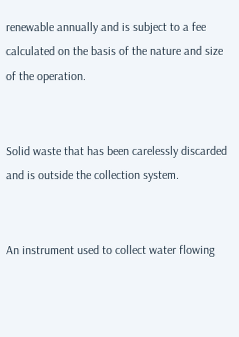renewable annually and is subject to a fee calculated on the basis of the nature and size of the operation.


Solid waste that has been carelessly discarded and is outside the collection system.


An instrument used to collect water flowing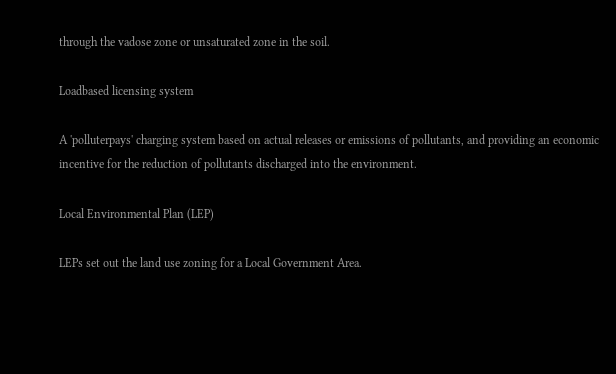through the vadose zone or unsaturated zone in the soil.

Loadbased licensing system

A 'polluterpays' charging system based on actual releases or emissions of pollutants, and providing an economic incentive for the reduction of pollutants discharged into the environment.

Local Environmental Plan (LEP)

LEPs set out the land use zoning for a Local Government Area.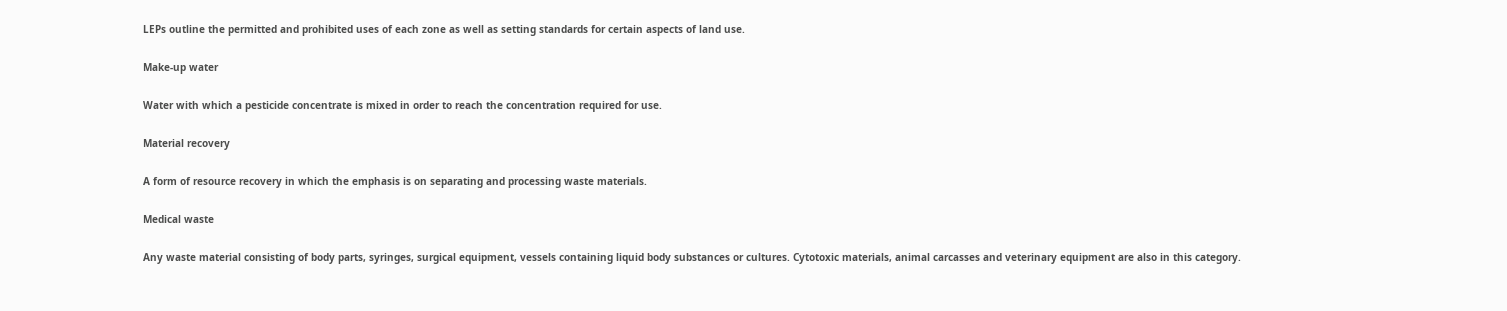LEPs outline the permitted and prohibited uses of each zone as well as setting standards for certain aspects of land use.

Make-up water

Water with which a pesticide concentrate is mixed in order to reach the concentration required for use.

Material recovery

A form of resource recovery in which the emphasis is on separating and processing waste materials.

Medical waste

Any waste material consisting of body parts, syringes, surgical equipment, vessels containing liquid body substances or cultures. Cytotoxic materials, animal carcasses and veterinary equipment are also in this category.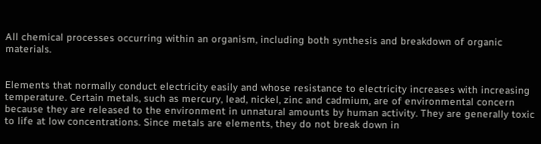All chemical processes occurring within an organism, including both synthesis and breakdown of organic materials.


Elements that normally conduct electricity easily and whose resistance to electricity increases with increasing temperature. Certain metals, such as mercury, lead, nickel, zinc and cadmium, are of environmental concern because they are released to the environment in unnatural amounts by human activity. They are generally toxic to life at low concentrations. Since metals are elements, they do not break down in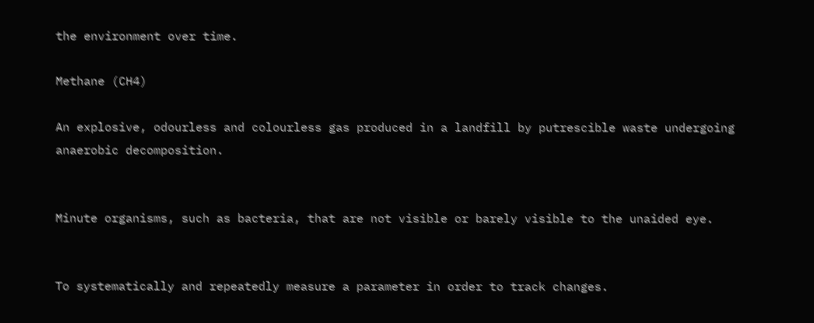the environment over time.

Methane (CH4)

An explosive, odourless and colourless gas produced in a landfill by putrescible waste undergoing anaerobic decomposition.


Minute organisms, such as bacteria, that are not visible or barely visible to the unaided eye.


To systematically and repeatedly measure a parameter in order to track changes.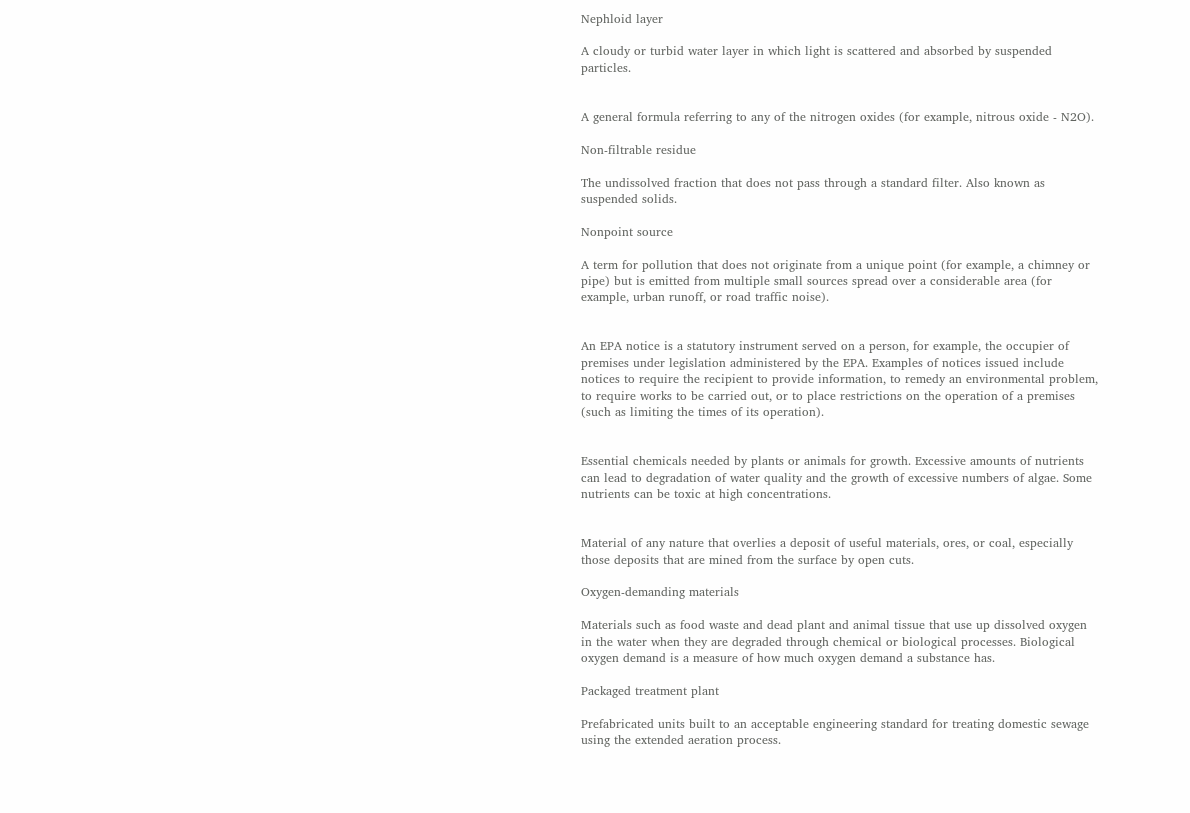Nephloid layer

A cloudy or turbid water layer in which light is scattered and absorbed by suspended particles.


A general formula referring to any of the nitrogen oxides (for example, nitrous oxide - N2O).

Non-filtrable residue

The undissolved fraction that does not pass through a standard filter. Also known as suspended solids.

Nonpoint source

A term for pollution that does not originate from a unique point (for example, a chimney or pipe) but is emitted from multiple small sources spread over a considerable area (for example, urban runoff, or road traffic noise).


An EPA notice is a statutory instrument served on a person, for example, the occupier of premises under legislation administered by the EPA. Examples of notices issued include notices to require the recipient to provide information, to remedy an environmental problem, to require works to be carried out, or to place restrictions on the operation of a premises (such as limiting the times of its operation).


Essential chemicals needed by plants or animals for growth. Excessive amounts of nutrients can lead to degradation of water quality and the growth of excessive numbers of algae. Some nutrients can be toxic at high concentrations.


Material of any nature that overlies a deposit of useful materials, ores, or coal, especially those deposits that are mined from the surface by open cuts.

Oxygen-demanding materials

Materials such as food waste and dead plant and animal tissue that use up dissolved oxygen in the water when they are degraded through chemical or biological processes. Biological oxygen demand is a measure of how much oxygen demand a substance has.

Packaged treatment plant

Prefabricated units built to an acceptable engineering standard for treating domestic sewage using the extended aeration process.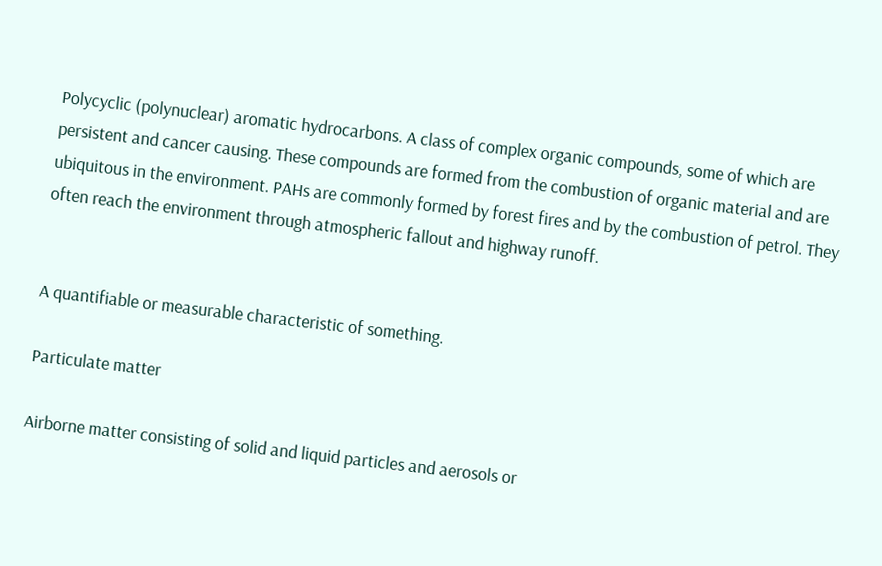Polycyclic (polynuclear) aromatic hydrocarbons. A class of complex organic compounds, some of which are persistent and cancer causing. These compounds are formed from the combustion of organic material and are ubiquitous in the environment. PAHs are commonly formed by forest fires and by the combustion of petrol. They often reach the environment through atmospheric fallout and highway runoff.


A quantifiable or measurable characteristic of something.

Particulate matter

Airborne matter consisting of solid and liquid particles and aerosols or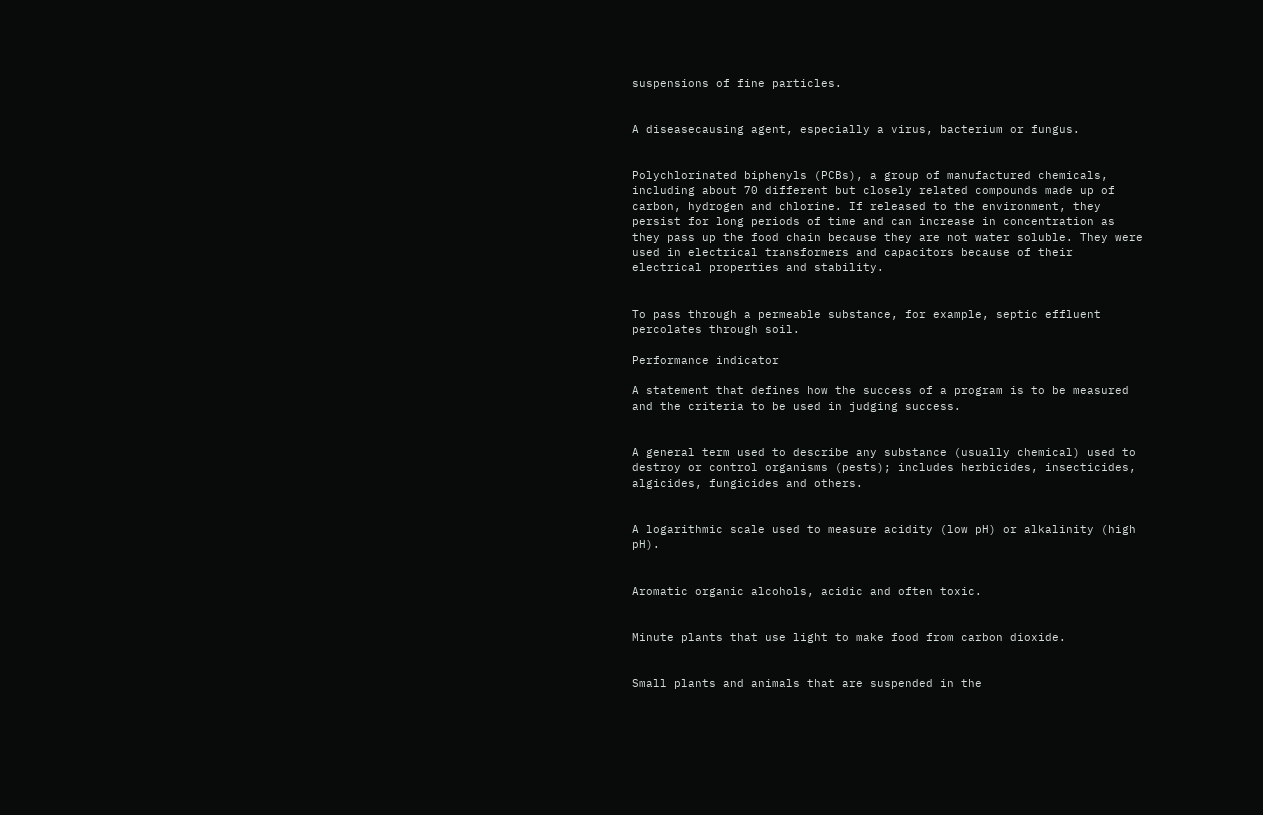suspensions of fine particles.


A diseasecausing agent, especially a virus, bacterium or fungus.


Polychlorinated biphenyls (PCBs), a group of manufactured chemicals, including about 70 different but closely related compounds made up of carbon, hydrogen and chlorine. If released to the environment, they persist for long periods of time and can increase in concentration as they pass up the food chain because they are not water soluble. They were used in electrical transformers and capacitors because of their electrical properties and stability.


To pass through a permeable substance, for example, septic effluent percolates through soil.

Performance indicator

A statement that defines how the success of a program is to be measured and the criteria to be used in judging success.


A general term used to describe any substance (usually chemical) used to destroy or control organisms (pests); includes herbicides, insecticides, algicides, fungicides and others.


A logarithmic scale used to measure acidity (low pH) or alkalinity (high pH).


Aromatic organic alcohols, acidic and often toxic.


Minute plants that use light to make food from carbon dioxide.


Small plants and animals that are suspended in the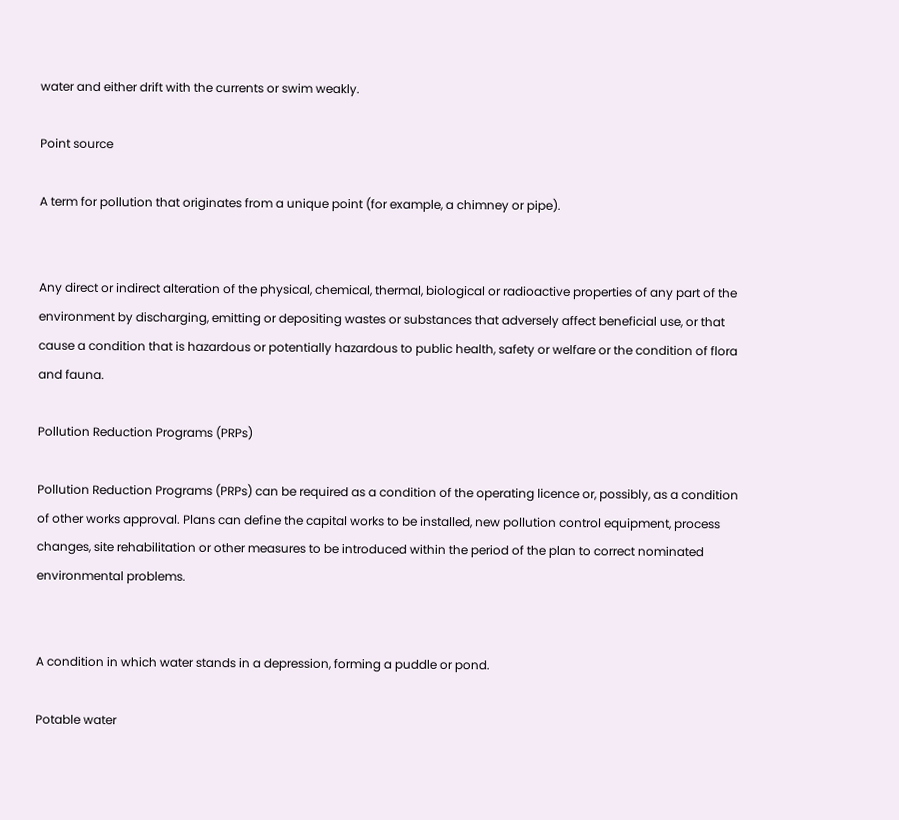water and either drift with the currents or swim weakly.

Point source

A term for pollution that originates from a unique point (for example, a chimney or pipe).


Any direct or indirect alteration of the physical, chemical, thermal, biological or radioactive properties of any part of the environment by discharging, emitting or depositing wastes or substances that adversely affect beneficial use, or that cause a condition that is hazardous or potentially hazardous to public health, safety or welfare or the condition of flora and fauna.

Pollution Reduction Programs (PRPs)

Pollution Reduction Programs (PRPs) can be required as a condition of the operating licence or, possibly, as a condition of other works approval. Plans can define the capital works to be installed, new pollution control equipment, process changes, site rehabilitation or other measures to be introduced within the period of the plan to correct nominated environmental problems.


A condition in which water stands in a depression, forming a puddle or pond.

Potable water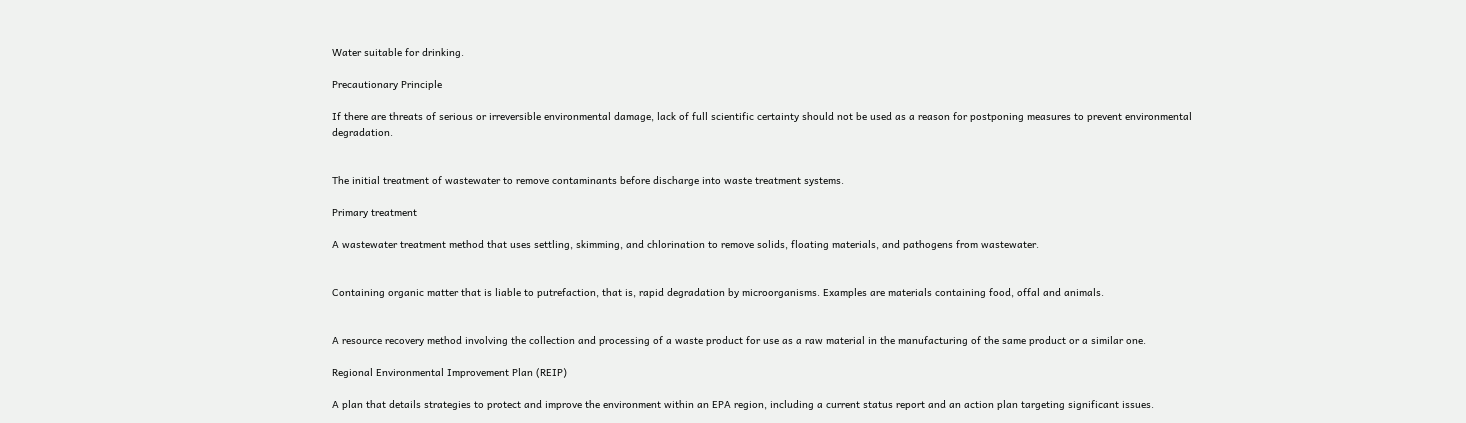Water suitable for drinking.

Precautionary Principle

If there are threats of serious or irreversible environmental damage, lack of full scientific certainty should not be used as a reason for postponing measures to prevent environmental degradation.


The initial treatment of wastewater to remove contaminants before discharge into waste treatment systems.

Primary treatment

A wastewater treatment method that uses settling, skimming, and chlorination to remove solids, floating materials, and pathogens from wastewater.


Containing organic matter that is liable to putrefaction, that is, rapid degradation by microorganisms. Examples are materials containing food, offal and animals.


A resource recovery method involving the collection and processing of a waste product for use as a raw material in the manufacturing of the same product or a similar one.

Regional Environmental Improvement Plan (REIP)

A plan that details strategies to protect and improve the environment within an EPA region, including a current status report and an action plan targeting significant issues.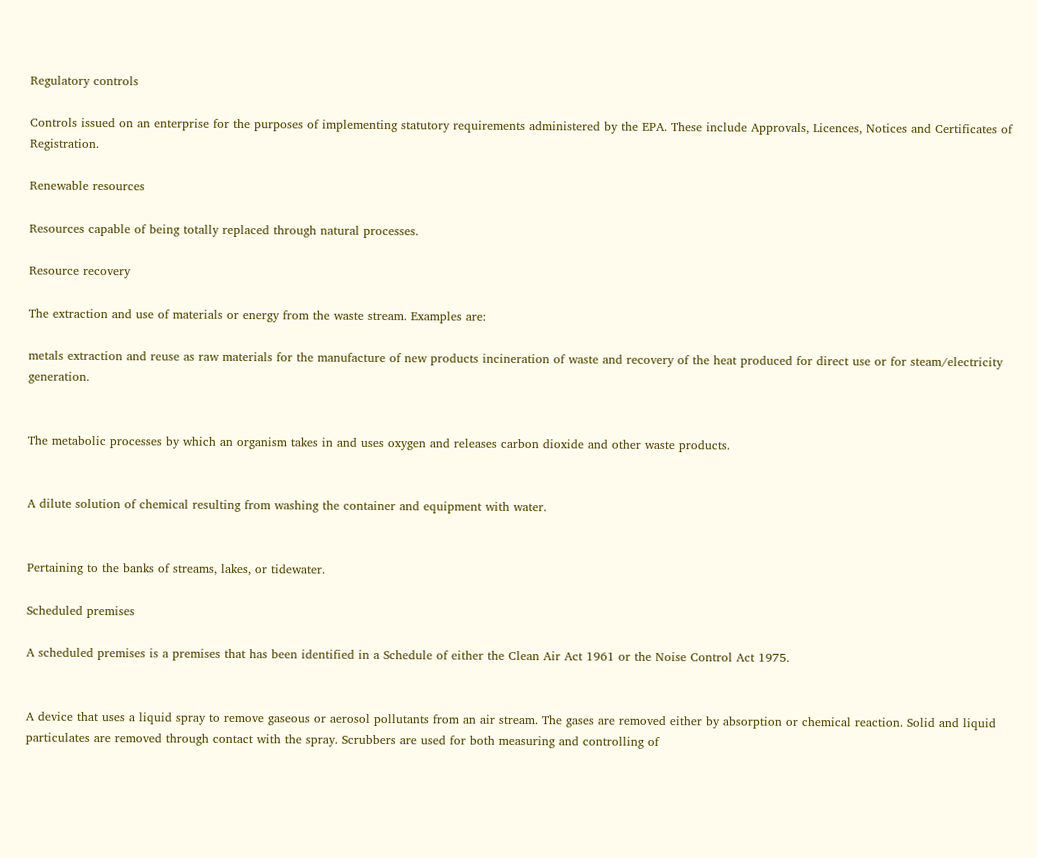Regulatory controls

Controls issued on an enterprise for the purposes of implementing statutory requirements administered by the EPA. These include Approvals, Licences, Notices and Certificates of Registration.

Renewable resources

Resources capable of being totally replaced through natural processes.

Resource recovery

The extraction and use of materials or energy from the waste stream. Examples are:

metals extraction and reuse as raw materials for the manufacture of new products incineration of waste and recovery of the heat produced for direct use or for steam/electricity generation.


The metabolic processes by which an organism takes in and uses oxygen and releases carbon dioxide and other waste products.


A dilute solution of chemical resulting from washing the container and equipment with water.


Pertaining to the banks of streams, lakes, or tidewater.

Scheduled premises

A scheduled premises is a premises that has been identified in a Schedule of either the Clean Air Act 1961 or the Noise Control Act 1975.


A device that uses a liquid spray to remove gaseous or aerosol pollutants from an air stream. The gases are removed either by absorption or chemical reaction. Solid and liquid particulates are removed through contact with the spray. Scrubbers are used for both measuring and controlling of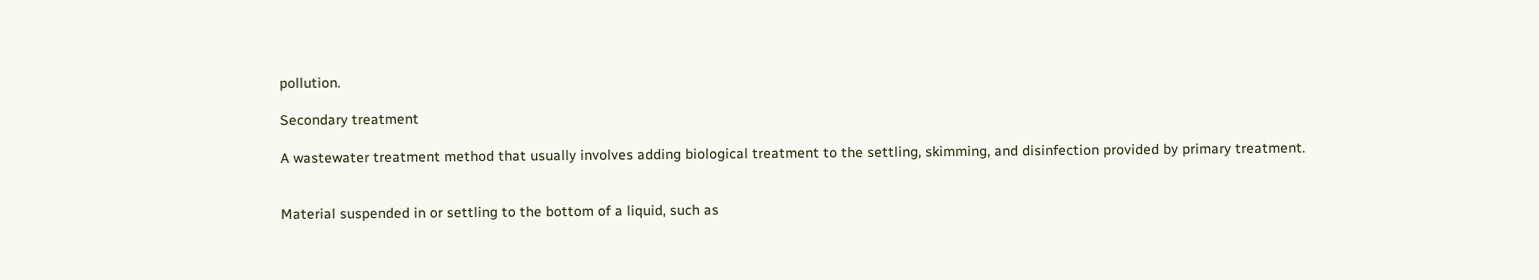pollution.

Secondary treatment

A wastewater treatment method that usually involves adding biological treatment to the settling, skimming, and disinfection provided by primary treatment.


Material suspended in or settling to the bottom of a liquid, such as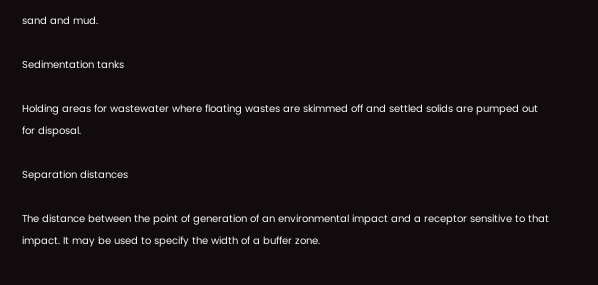sand and mud.

Sedimentation tanks

Holding areas for wastewater where floating wastes are skimmed off and settled solids are pumped out for disposal.

Separation distances

The distance between the point of generation of an environmental impact and a receptor sensitive to that impact. It may be used to specify the width of a buffer zone.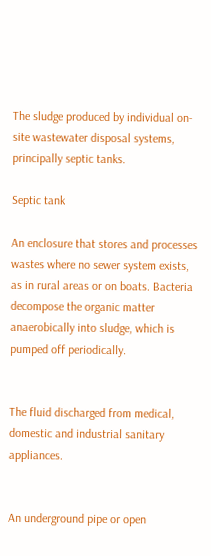The sludge produced by individual on-site wastewater disposal systems, principally septic tanks.

Septic tank

An enclosure that stores and processes wastes where no sewer system exists, as in rural areas or on boats. Bacteria decompose the organic matter anaerobically into sludge, which is pumped off periodically.


The fluid discharged from medical, domestic and industrial sanitary appliances.


An underground pipe or open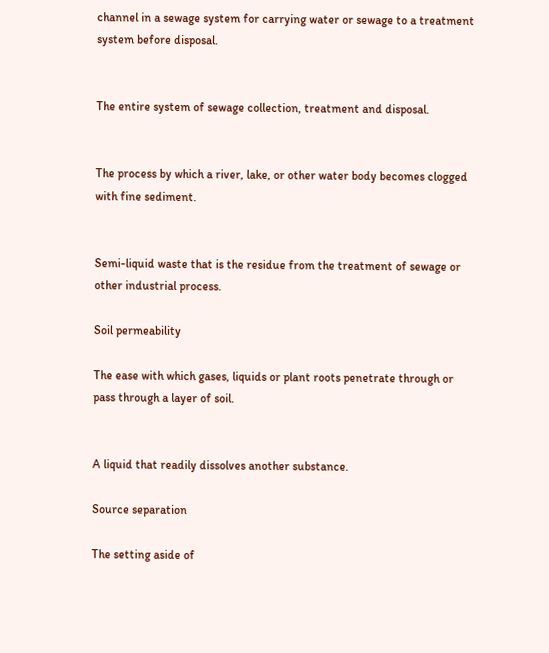channel in a sewage system for carrying water or sewage to a treatment system before disposal.


The entire system of sewage collection, treatment and disposal.


The process by which a river, lake, or other water body becomes clogged with fine sediment.


Semi-liquid waste that is the residue from the treatment of sewage or other industrial process.

Soil permeability

The ease with which gases, liquids or plant roots penetrate through or pass through a layer of soil.


A liquid that readily dissolves another substance.

Source separation

The setting aside of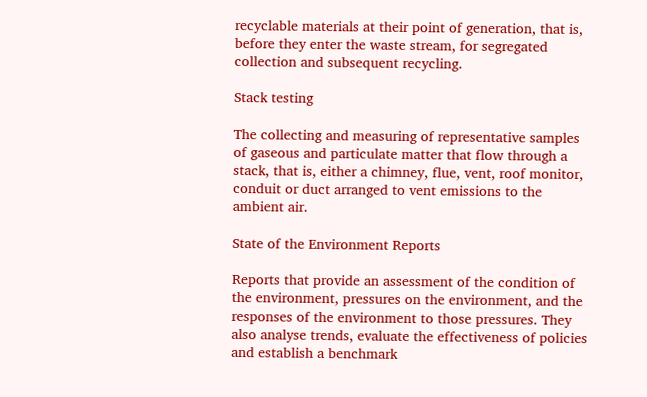recyclable materials at their point of generation, that is, before they enter the waste stream, for segregated collection and subsequent recycling.

Stack testing

The collecting and measuring of representative samples of gaseous and particulate matter that flow through a stack, that is, either a chimney, flue, vent, roof monitor, conduit or duct arranged to vent emissions to the ambient air.

State of the Environment Reports

Reports that provide an assessment of the condition of the environment, pressures on the environment, and the responses of the environment to those pressures. They also analyse trends, evaluate the effectiveness of policies and establish a benchmark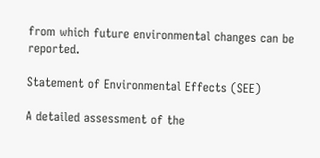from which future environmental changes can be reported.

Statement of Environmental Effects (SEE)

A detailed assessment of the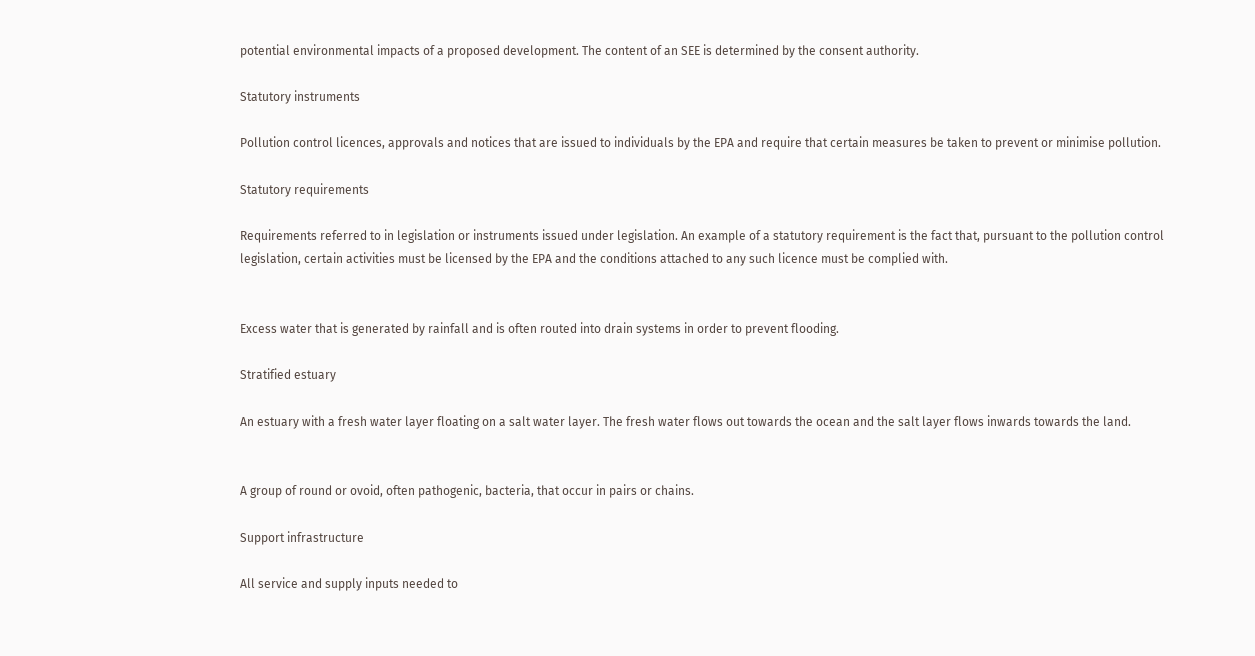potential environmental impacts of a proposed development. The content of an SEE is determined by the consent authority.

Statutory instruments

Pollution control licences, approvals and notices that are issued to individuals by the EPA and require that certain measures be taken to prevent or minimise pollution.

Statutory requirements

Requirements referred to in legislation or instruments issued under legislation. An example of a statutory requirement is the fact that, pursuant to the pollution control legislation, certain activities must be licensed by the EPA and the conditions attached to any such licence must be complied with.


Excess water that is generated by rainfall and is often routed into drain systems in order to prevent flooding.

Stratified estuary

An estuary with a fresh water layer floating on a salt water layer. The fresh water flows out towards the ocean and the salt layer flows inwards towards the land.


A group of round or ovoid, often pathogenic, bacteria, that occur in pairs or chains.

Support infrastructure

All service and supply inputs needed to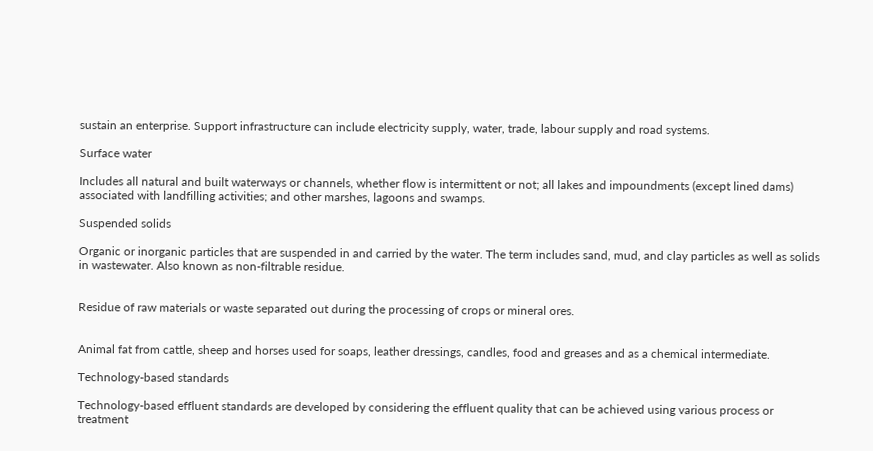sustain an enterprise. Support infrastructure can include electricity supply, water, trade, labour supply and road systems.

Surface water

Includes all natural and built waterways or channels, whether flow is intermittent or not; all lakes and impoundments (except lined dams) associated with landfilling activities; and other marshes, lagoons and swamps.

Suspended solids

Organic or inorganic particles that are suspended in and carried by the water. The term includes sand, mud, and clay particles as well as solids in wastewater. Also known as non-filtrable residue.


Residue of raw materials or waste separated out during the processing of crops or mineral ores.


Animal fat from cattle, sheep and horses used for soaps, leather dressings, candles, food and greases and as a chemical intermediate.

Technology-based standards

Technology-based effluent standards are developed by considering the effluent quality that can be achieved using various process or treatment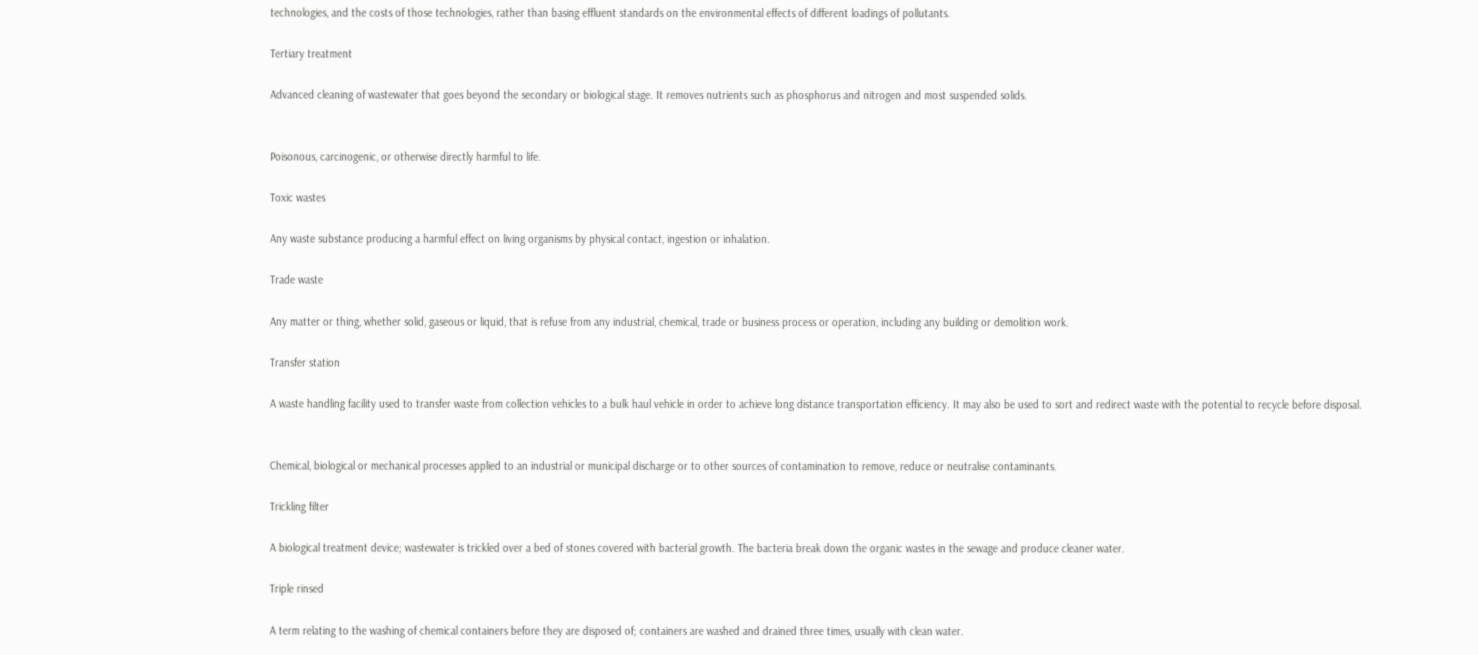technologies, and the costs of those technologies, rather than basing effluent standards on the environmental effects of different loadings of pollutants.

Tertiary treatment

Advanced cleaning of wastewater that goes beyond the secondary or biological stage. It removes nutrients such as phosphorus and nitrogen and most suspended solids.


Poisonous, carcinogenic, or otherwise directly harmful to life.

Toxic wastes

Any waste substance producing a harmful effect on living organisms by physical contact, ingestion or inhalation.

Trade waste

Any matter or thing, whether solid, gaseous or liquid, that is refuse from any industrial, chemical, trade or business process or operation, including any building or demolition work.

Transfer station

A waste handling facility used to transfer waste from collection vehicles to a bulk haul vehicle in order to achieve long distance transportation efficiency. It may also be used to sort and redirect waste with the potential to recycle before disposal.


Chemical, biological or mechanical processes applied to an industrial or municipal discharge or to other sources of contamination to remove, reduce or neutralise contaminants.

Trickling filter

A biological treatment device; wastewater is trickled over a bed of stones covered with bacterial growth. The bacteria break down the organic wastes in the sewage and produce cleaner water.

Triple rinsed

A term relating to the washing of chemical containers before they are disposed of; containers are washed and drained three times, usually with clean water.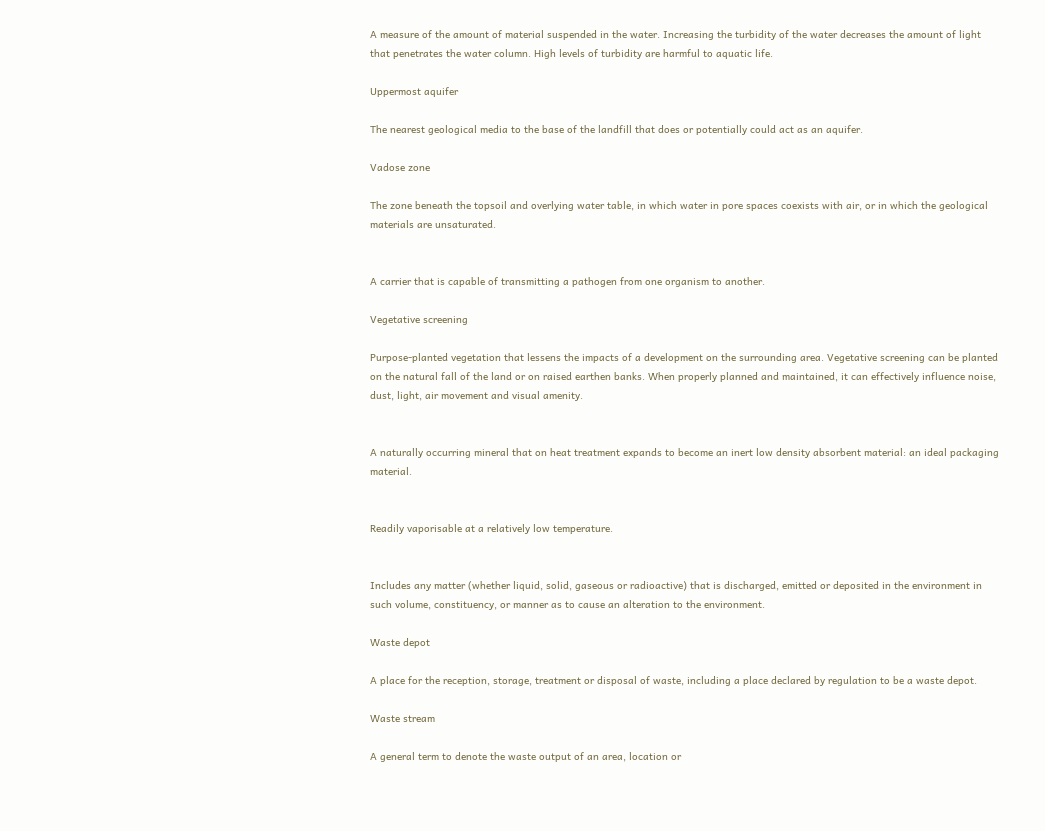A measure of the amount of material suspended in the water. Increasing the turbidity of the water decreases the amount of light that penetrates the water column. High levels of turbidity are harmful to aquatic life.

Uppermost aquifer

The nearest geological media to the base of the landfill that does or potentially could act as an aquifer.

Vadose zone

The zone beneath the topsoil and overlying water table, in which water in pore spaces coexists with air, or in which the geological materials are unsaturated.


A carrier that is capable of transmitting a pathogen from one organism to another.

Vegetative screening

Purpose-planted vegetation that lessens the impacts of a development on the surrounding area. Vegetative screening can be planted on the natural fall of the land or on raised earthen banks. When properly planned and maintained, it can effectively influence noise, dust, light, air movement and visual amenity.


A naturally occurring mineral that on heat treatment expands to become an inert low density absorbent material: an ideal packaging material.


Readily vaporisable at a relatively low temperature.


Includes any matter (whether liquid, solid, gaseous or radioactive) that is discharged, emitted or deposited in the environment in such volume, constituency, or manner as to cause an alteration to the environment.

Waste depot

A place for the reception, storage, treatment or disposal of waste, including a place declared by regulation to be a waste depot.

Waste stream

A general term to denote the waste output of an area, location or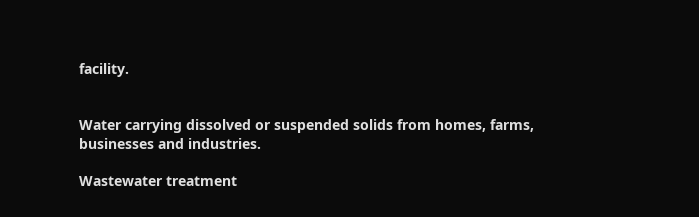facility.


Water carrying dissolved or suspended solids from homes, farms, businesses and industries.

Wastewater treatment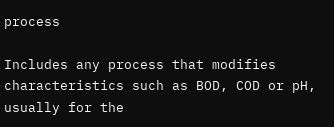process

Includes any process that modifies characteristics such as BOD, COD or pH, usually for the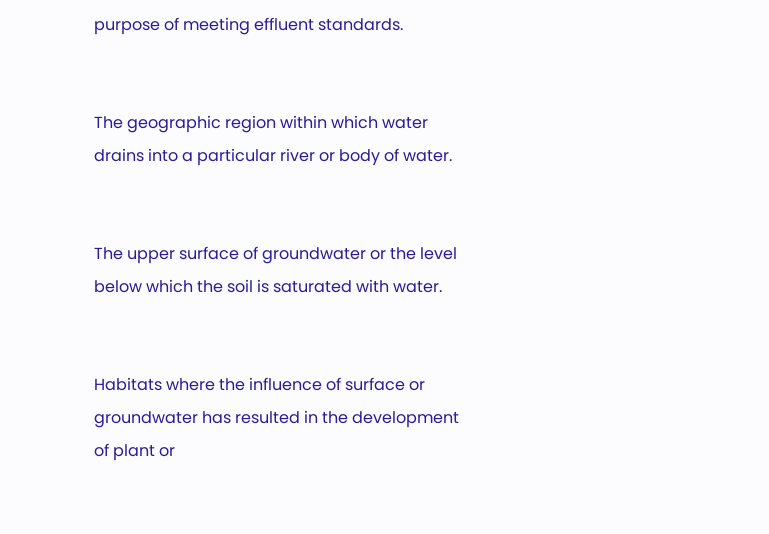purpose of meeting effluent standards.


The geographic region within which water drains into a particular river or body of water.


The upper surface of groundwater or the level below which the soil is saturated with water.


Habitats where the influence of surface or groundwater has resulted in the development of plant or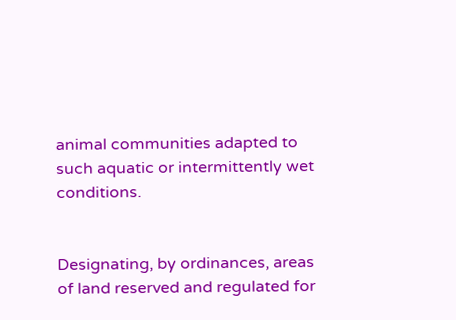animal communities adapted to such aquatic or intermittently wet conditions.


Designating, by ordinances, areas of land reserved and regulated for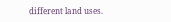different land uses.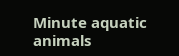Minute aquatic animals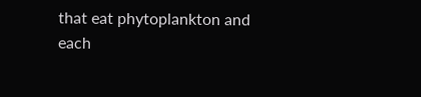that eat phytoplankton and each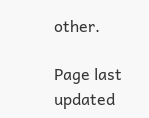other.

Page last updated